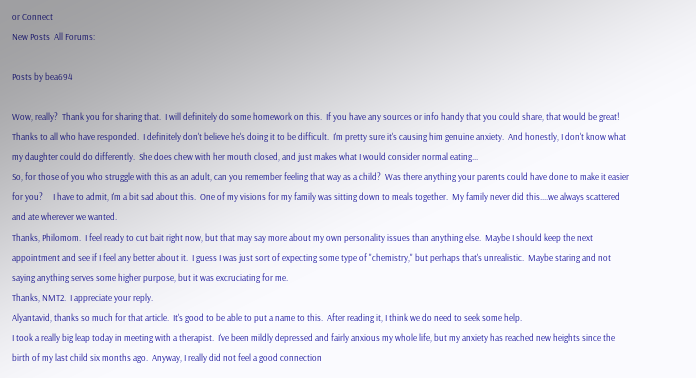or Connect
New Posts  All Forums:

Posts by bea694

Wow, really?  Thank you for sharing that.  I will definitely do some homework on this.  If you have any sources or info handy that you could share, that would be great!    Thanks to all who have responded.  I definitely don't believe he's doing it to be difficult.  I'm pretty sure it's causing him genuine anxiety.  And honestly, I don't know what my daughter could do differently.  She does chew with her mouth closed, and just makes what I would consider normal eating...
So, for those of you who struggle with this as an adult, can you remember feeling that way as a child?  Was there anything your parents could have done to make it easier for you?     I have to admit, I'm a bit sad about this.  One of my visions for my family was sitting down to meals together.  My family never did this....we always scattered and ate wherever we wanted.
Thanks, Philomom.  I feel ready to cut bait right now, but that may say more about my own personality issues than anything else.  Maybe I should keep the next appointment and see if I feel any better about it.  I guess I was just sort of expecting some type of "chemistry," but perhaps that's unrealistic.  Maybe staring and not saying anything serves some higher purpose, but it was excruciating for me.
Thanks, NMT2.  I appreciate your reply.
Alyantavid, thanks so much for that article.  It's good to be able to put a name to this.  After reading it, I think we do need to seek some help.
I took a really big leap today in meeting with a therapist.  I've been mildly depressed and fairly anxious my whole life, but my anxiety has reached new heights since the birth of my last child six months ago.  Anyway, I really did not feel a good connection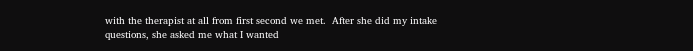with the therapist at all from first second we met.  After she did my intake questions, she asked me what I wanted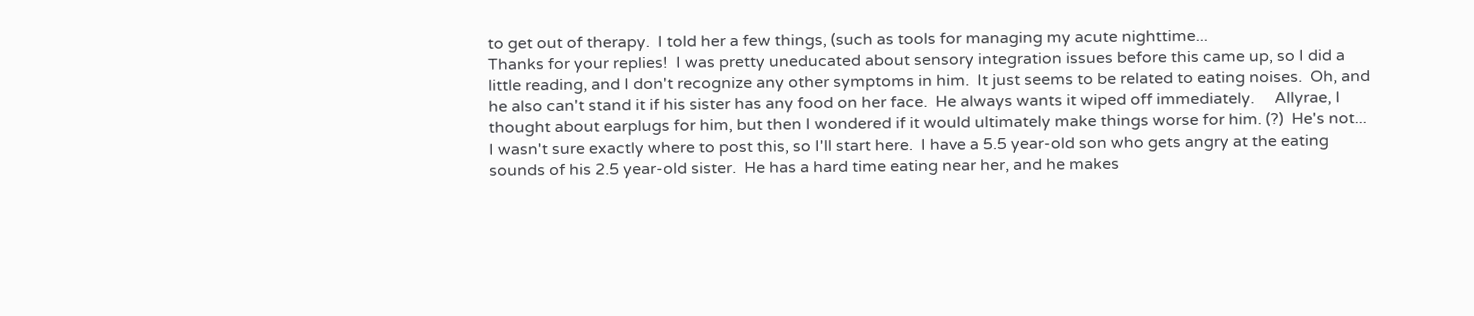to get out of therapy.  I told her a few things, (such as tools for managing my acute nighttime...
Thanks for your replies!  I was pretty uneducated about sensory integration issues before this came up, so I did a little reading, and I don't recognize any other symptoms in him.  It just seems to be related to eating noises.  Oh, and he also can't stand it if his sister has any food on her face.  He always wants it wiped off immediately.     Allyrae, I thought about earplugs for him, but then I wondered if it would ultimately make things worse for him. (?)  He's not...
I wasn't sure exactly where to post this, so I'll start here.  I have a 5.5 year-old son who gets angry at the eating sounds of his 2.5 year-old sister.  He has a hard time eating near her, and he makes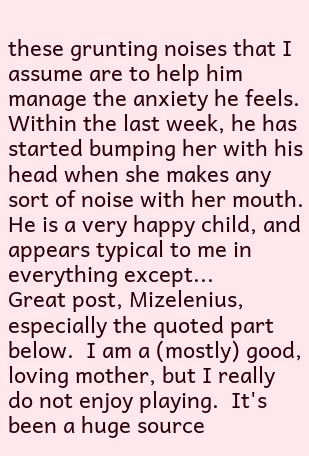these grunting noises that I assume are to help him manage the anxiety he feels.  Within the last week, he has started bumping her with his head when she makes any sort of noise with her mouth.   He is a very happy child, and appears typical to me in everything except...
Great post, Mizelenius, especially the quoted part below.  I am a (mostly) good, loving mother, but I really do not enjoy playing.  It's been a huge source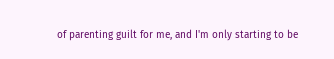of parenting guilt for me, and I'm only starting to be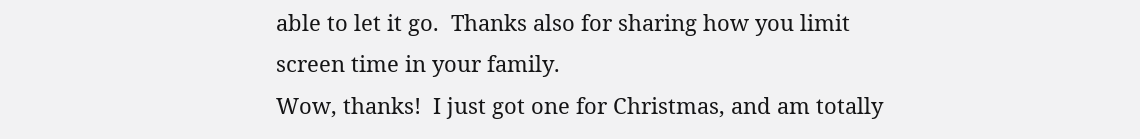able to let it go.  Thanks also for sharing how you limit screen time in your family.
Wow, thanks!  I just got one for Christmas, and am totally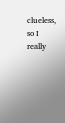clueless, so I really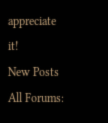appreciate it!
New Posts  All Forums: